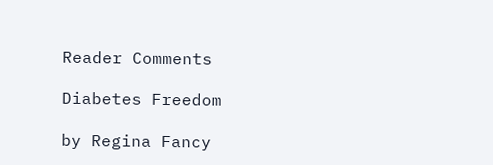Reader Comments

Diabetes Freedom

by Regina Fancy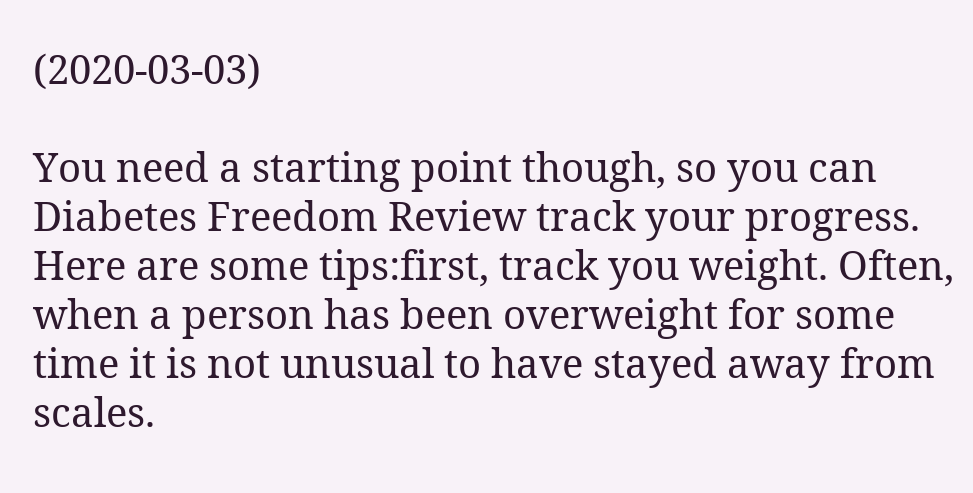(2020-03-03)

You need a starting point though, so you can Diabetes Freedom Review track your progress. Here are some tips:first, track you weight. Often, when a person has been overweight for some time it is not unusual to have stayed away from scales.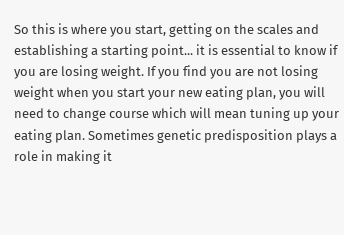So this is where you start, getting on the scales and establishing a starting point... it is essential to know if you are losing weight. If you find you are not losing weight when you start your new eating plan, you will need to change course which will mean tuning up your eating plan. Sometimes genetic predisposition plays a role in making it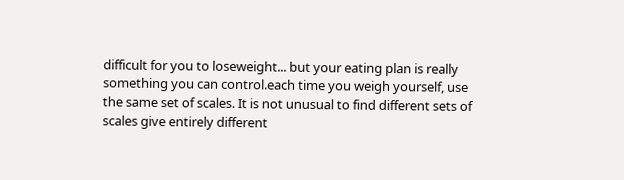difficult for you to loseweight... but your eating plan is really something you can control.each time you weigh yourself, use the same set of scales. It is not unusual to find different sets of scales give entirely different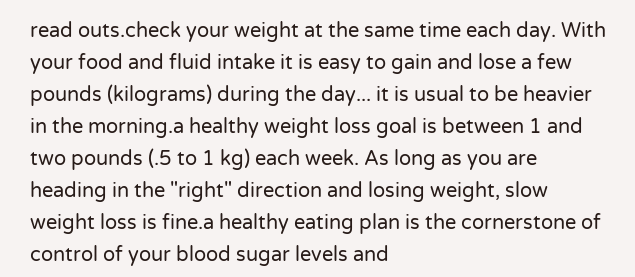read outs.check your weight at the same time each day. With your food and fluid intake it is easy to gain and lose a few pounds (kilograms) during the day... it is usual to be heavier in the morning.a healthy weight loss goal is between 1 and two pounds (.5 to 1 kg) each week. As long as you are heading in the "right" direction and losing weight, slow weight loss is fine.a healthy eating plan is the cornerstone of control of your blood sugar levels and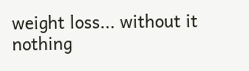weight loss... without it nothing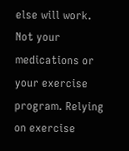else will work. Not your medications or your exercise program. Relying on exercise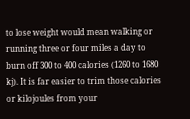to lose weight would mean walking or running three or four miles a day to burn off 300 to 400 calories (1260 to 1680 kj). It is far easier to trim those calories or kilojoules from your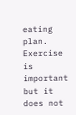eating plan. Exercise is important but it does not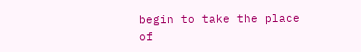begin to take the place of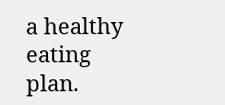a healthy eating plan.